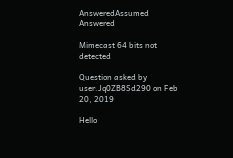AnsweredAssumed Answered

Mimecast 64 bits not detected

Question asked by user.Jq0ZB8Sd290 on Feb 20, 2019

Hello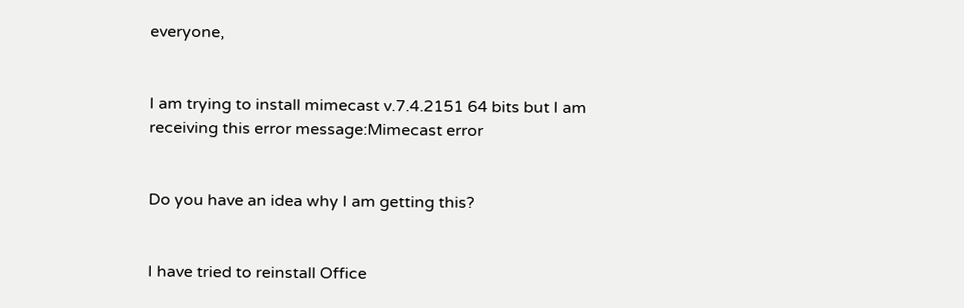everyone,


I am trying to install mimecast v.7.4.2151 64 bits but I am receiving this error message:Mimecast error


Do you have an idea why I am getting this?


I have tried to reinstall Office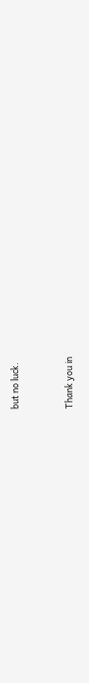but no luck.


Thank you in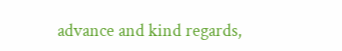advance and kind regards,